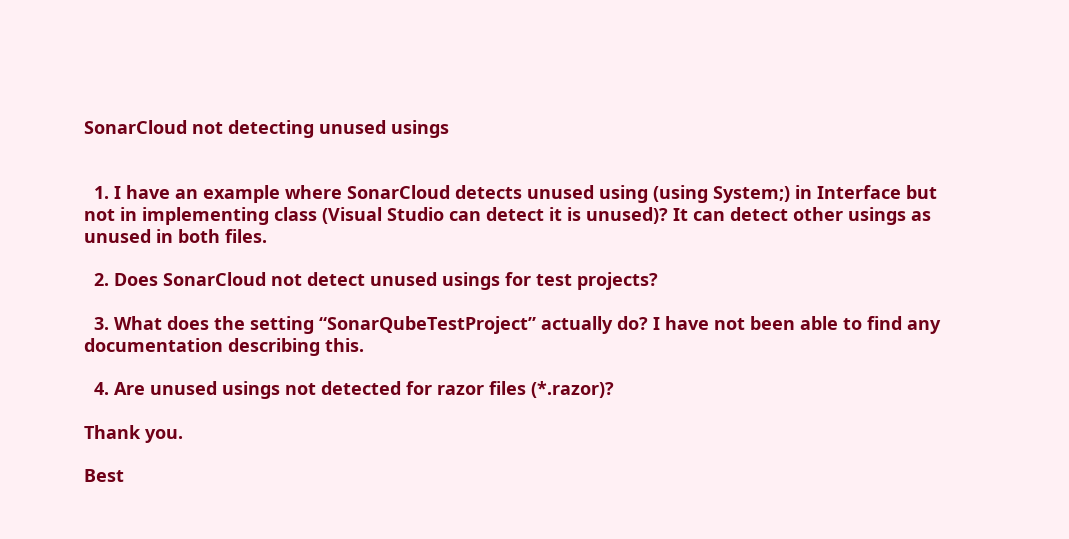SonarCloud not detecting unused usings


  1. I have an example where SonarCloud detects unused using (using System;) in Interface but not in implementing class (Visual Studio can detect it is unused)? It can detect other usings as unused in both files.

  2. Does SonarCloud not detect unused usings for test projects?

  3. What does the setting “SonarQubeTestProject” actually do? I have not been able to find any documentation describing this.

  4. Are unused usings not detected for razor files (*.razor)?

Thank you.

Best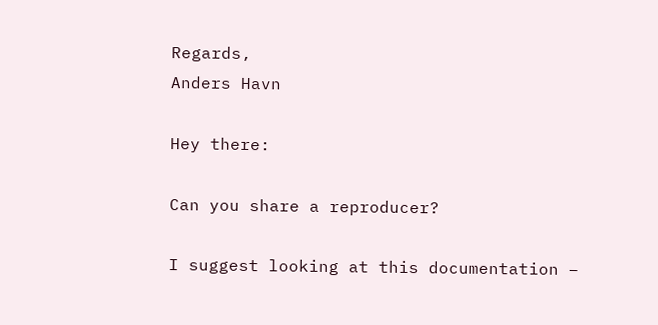Regards,
Anders Havn

Hey there:

Can you share a reproducer?

I suggest looking at this documentation –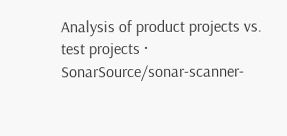Analysis of product projects vs. test projects · SonarSource/sonar-scanner-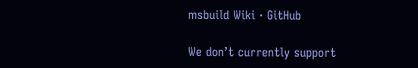msbuild Wiki · GitHub

We don’t currently support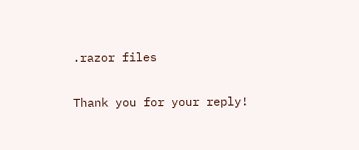.razor files

Thank you for your reply!